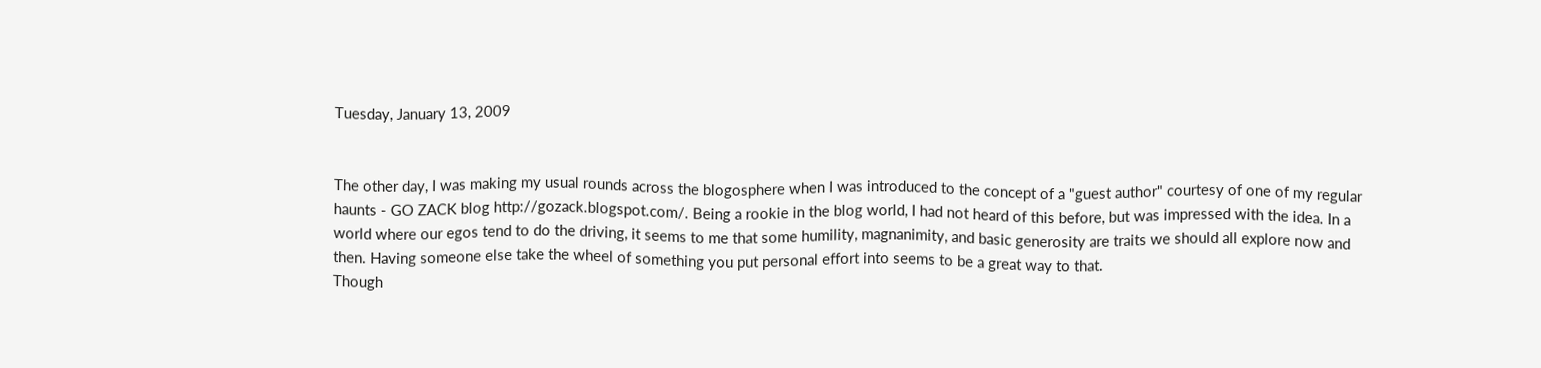Tuesday, January 13, 2009


The other day, I was making my usual rounds across the blogosphere when I was introduced to the concept of a "guest author" courtesy of one of my regular haunts - GO ZACK blog http://gozack.blogspot.com/. Being a rookie in the blog world, I had not heard of this before, but was impressed with the idea. In a world where our egos tend to do the driving, it seems to me that some humility, magnanimity, and basic generosity are traits we should all explore now and then. Having someone else take the wheel of something you put personal effort into seems to be a great way to that.
Though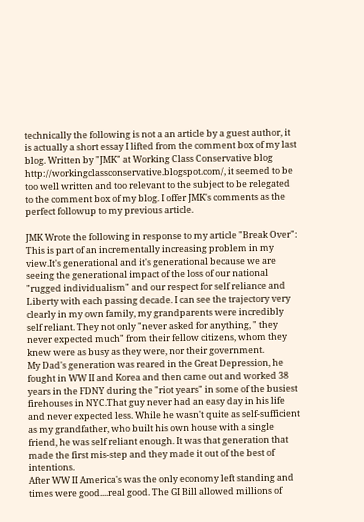technically the following is not a an article by a guest author, it is actually a short essay I lifted from the comment box of my last blog. Written by "JMK" at Working Class Conservative blog http://workingclassconservative.blogspot.com/, it seemed to be too well written and too relevant to the subject to be relegated to the comment box of my blog. I offer JMK's comments as the perfect followup to my previous article.

JMK Wrote the following in response to my article "Break Over":
This is part of an incrementally increasing problem in my view.It's generational and it's generational because we are seeing the generational impact of the loss of our national "rugged individualism" and our respect for self reliance and Liberty with each passing decade. I can see the trajectory very clearly in my own family, my grandparents were incredibly self reliant. They not only "never asked for anything, " they never expected much" from their fellow citizens, whom they knew were as busy as they were, nor their government.
My Dad's generation was reared in the Great Depression, he fought in WW II and Korea and then came out and worked 38 years in the FDNY during the "riot years" in some of the busiest firehouses in NYC.That guy never had an easy day in his life and never expected less. While he wasn't quite as self-sufficient as my grandfather, who built his own house with a single friend, he was self reliant enough. It was that generation that made the first mis-step and they made it out of the best of intentions.
After WW II America's was the only economy left standing and times were good....real good. The GI Bill allowed millions of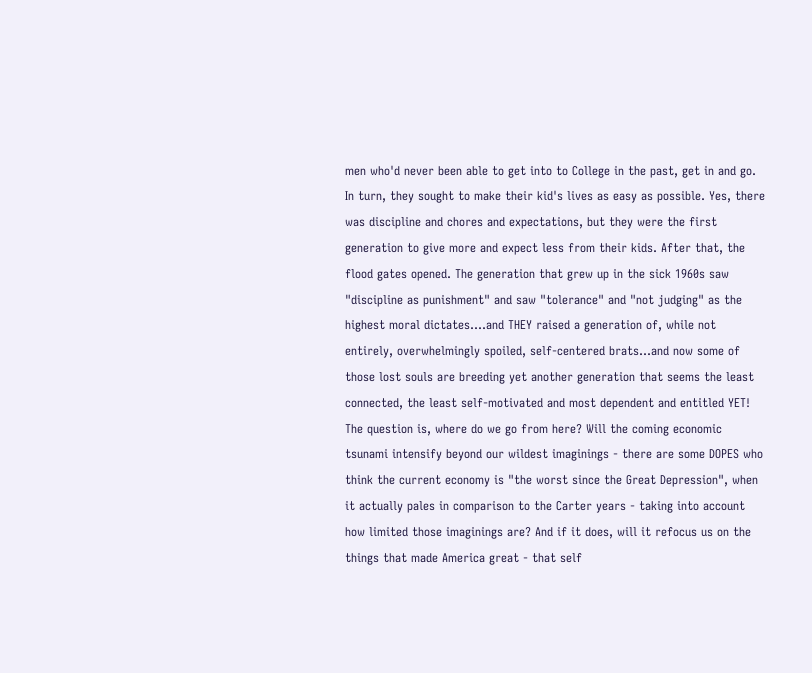men who'd never been able to get into to College in the past, get in and go. In turn, they sought to make their kid's lives as easy as possible. Yes, there was discipline and chores and expectations, but they were the first generation to give more and expect less from their kids. After that, the flood gates opened. The generation that grew up in the sick 1960s saw "discipline as punishment" and saw "tolerance" and "not judging" as the highest moral dictates....and THEY raised a generation of, while not entirely, overwhelmingly spoiled, self-centered brats...and now some of those lost souls are breeding yet another generation that seems the least connected, the least self-motivated and most dependent and entitled YET!
The question is, where do we go from here? Will the coming economic tsunami intensify beyond our wildest imaginings - there are some DOPES who think the current economy is "the worst since the Great Depression", when it actually pales in comparison to the Carter years - taking into account how limited those imaginings are? And if it does, will it refocus us on the things that made America great - that self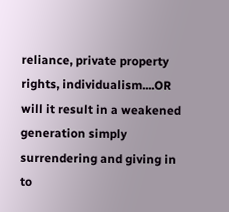reliance, private property rights, individualism....OR will it result in a weakened generation simply surrendering and giving in to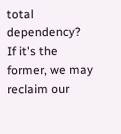total dependency?
If it's the former, we may reclaim our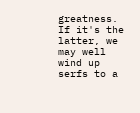greatness.
If it's the latter, we may well wind up serfs to a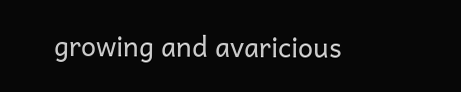growing and avaricious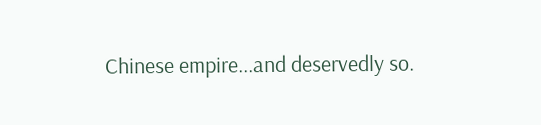Chinese empire...and deservedly so.